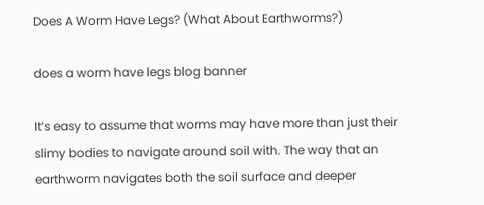Does A Worm Have Legs? (What About Earthworms?)

does a worm have legs blog banner

It’s easy to assume that worms may have more than just their slimy bodies to navigate around soil with. The way that an earthworm navigates both the soil surface and deeper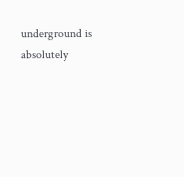underground is absolutely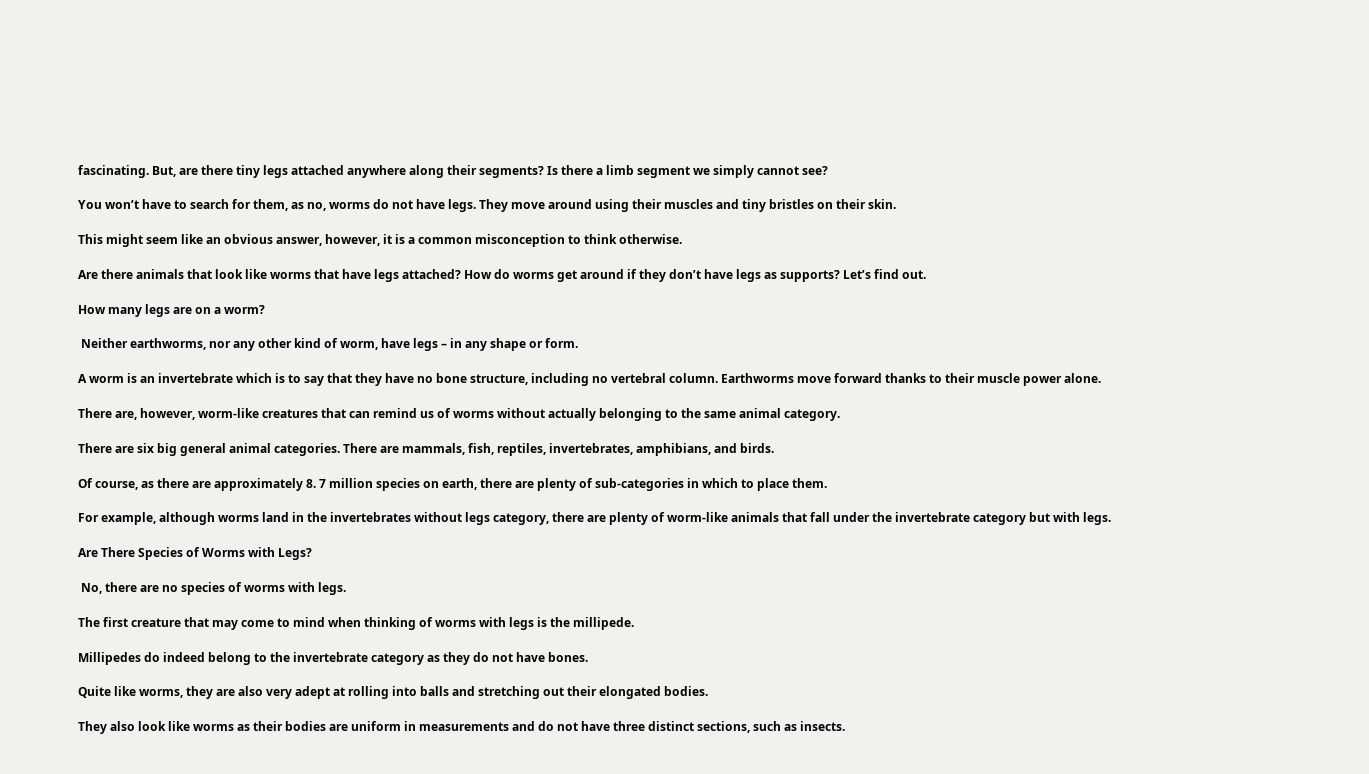fascinating. But, are there tiny legs attached anywhere along their segments? Is there a limb segment we simply cannot see?

You won’t have to search for them, as no, worms do not have legs. They move around using their muscles and tiny bristles on their skin.

This might seem like an obvious answer, however, it is a common misconception to think otherwise.

Are there animals that look like worms that have legs attached? How do worms get around if they don’t have legs as supports? Let’s find out.

How many legs are on a worm?

 Neither earthworms, nor any other kind of worm, have legs – in any shape or form.

A worm is an invertebrate which is to say that they have no bone structure, including no vertebral column. Earthworms move forward thanks to their muscle power alone.

There are, however, worm-like creatures that can remind us of worms without actually belonging to the same animal category.

There are six big general animal categories. There are mammals, fish, reptiles, invertebrates, amphibians, and birds.

Of course, as there are approximately 8. 7 million species on earth, there are plenty of sub-categories in which to place them.

For example, although worms land in the invertebrates without legs category, there are plenty of worm-like animals that fall under the invertebrate category but with legs.

Are There Species of Worms with Legs?

 No, there are no species of worms with legs.

The first creature that may come to mind when thinking of worms with legs is the millipede.

Millipedes do indeed belong to the invertebrate category as they do not have bones.

Quite like worms, they are also very adept at rolling into balls and stretching out their elongated bodies.

They also look like worms as their bodies are uniform in measurements and do not have three distinct sections, such as insects.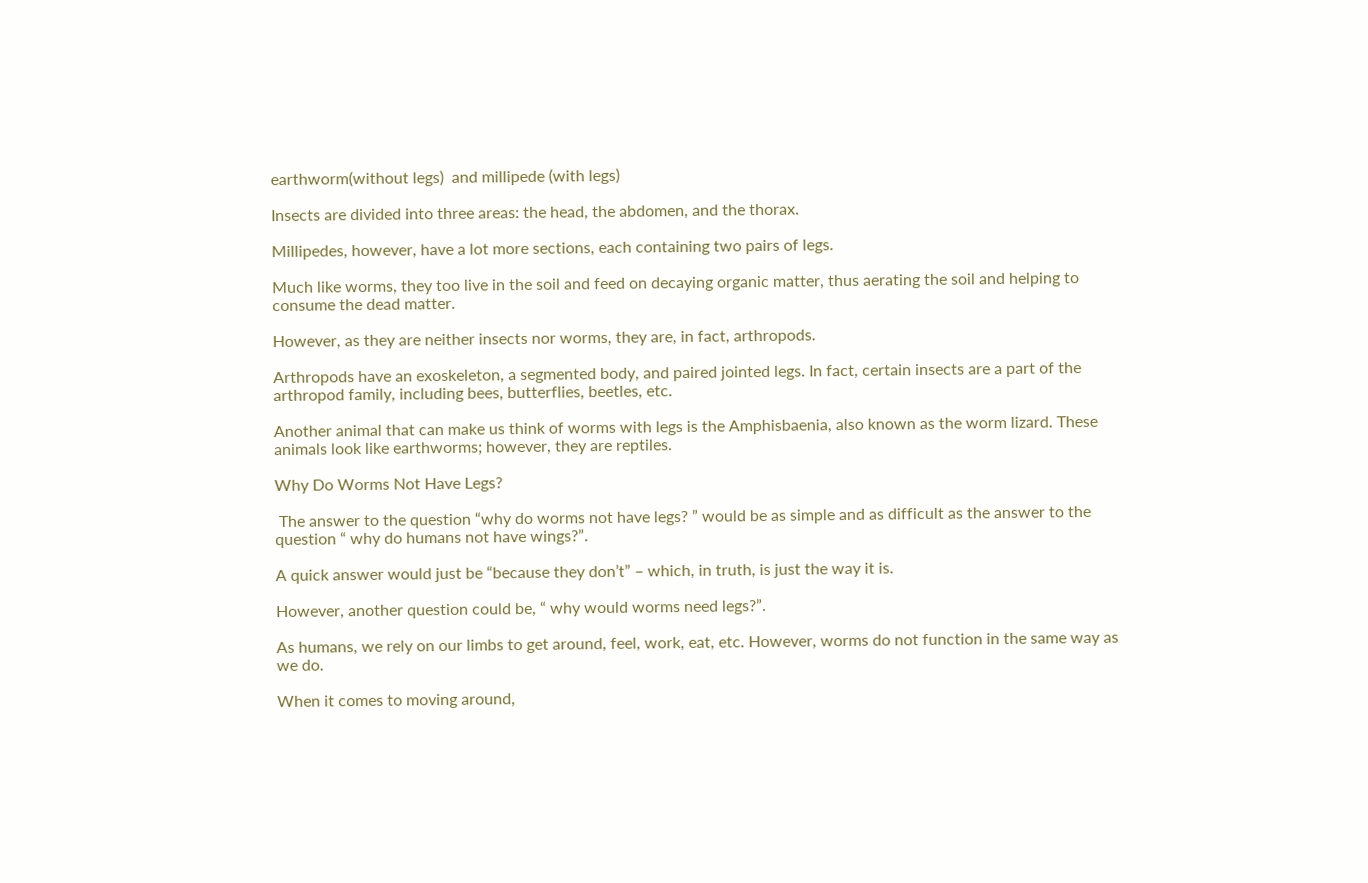earthworm(without legs)  and millipede (with legs)

Insects are divided into three areas: the head, the abdomen, and the thorax.

Millipedes, however, have a lot more sections, each containing two pairs of legs.

Much like worms, they too live in the soil and feed on decaying organic matter, thus aerating the soil and helping to consume the dead matter.

However, as they are neither insects nor worms, they are, in fact, arthropods.

Arthropods have an exoskeleton, a segmented body, and paired jointed legs. In fact, certain insects are a part of the arthropod family, including bees, butterflies, beetles, etc.

Another animal that can make us think of worms with legs is the Amphisbaenia, also known as the worm lizard. These animals look like earthworms; however, they are reptiles.

Why Do Worms Not Have Legs?

 The answer to the question “why do worms not have legs? ” would be as simple and as difficult as the answer to the question “ why do humans not have wings?”.

A quick answer would just be “because they don’t” – which, in truth, is just the way it is.

However, another question could be, “ why would worms need legs?”.

As humans, we rely on our limbs to get around, feel, work, eat, etc. However, worms do not function in the same way as we do.

When it comes to moving around,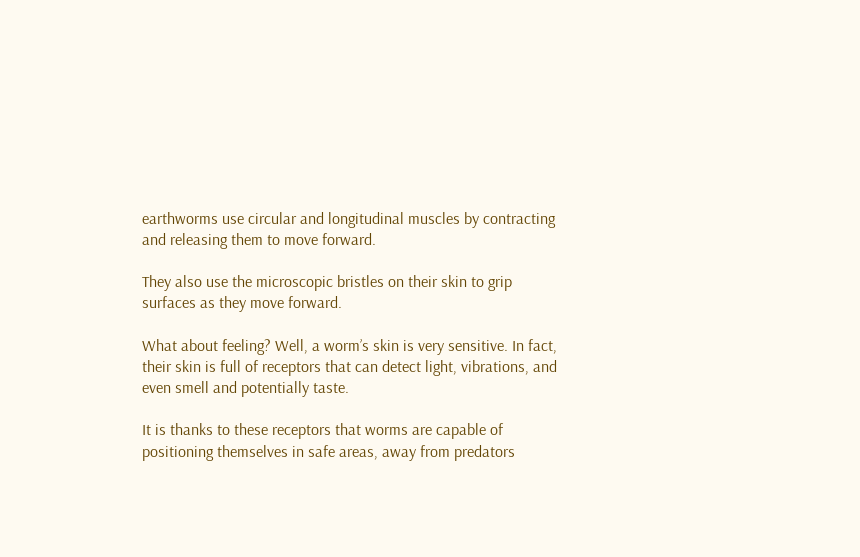earthworms use circular and longitudinal muscles by contracting and releasing them to move forward.

They also use the microscopic bristles on their skin to grip surfaces as they move forward.

What about feeling? Well, a worm’s skin is very sensitive. In fact, their skin is full of receptors that can detect light, vibrations, and even smell and potentially taste.

It is thanks to these receptors that worms are capable of positioning themselves in safe areas, away from predators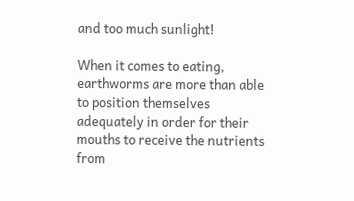and too much sunlight!

When it comes to eating, earthworms are more than able to position themselves adequately in order for their mouths to receive the nutrients from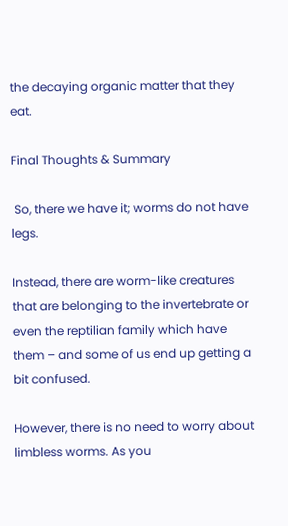the decaying organic matter that they eat.

Final Thoughts & Summary

 So, there we have it; worms do not have legs.

Instead, there are worm-like creatures that are belonging to the invertebrate or even the reptilian family which have them – and some of us end up getting a bit confused.

However, there is no need to worry about limbless worms. As you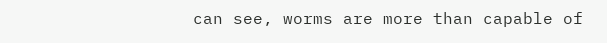can see, worms are more than capable of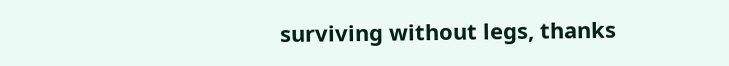surviving without legs, thanks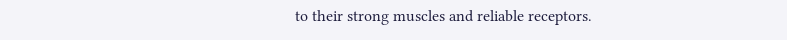to their strong muscles and reliable receptors.